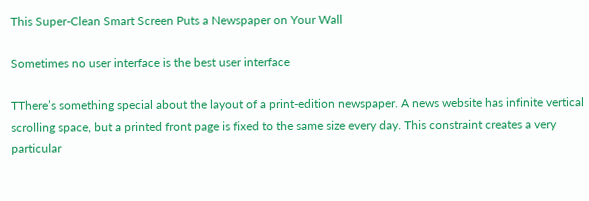This Super-Clean Smart Screen Puts a Newspaper on Your Wall

Sometimes no user interface is the best user interface

TThere’s something special about the layout of a print-edition newspaper. A news website has infinite vertical scrolling space, but a printed front page is fixed to the same size every day. This constraint creates a very particular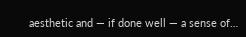aesthetic and — if done well — a sense of…